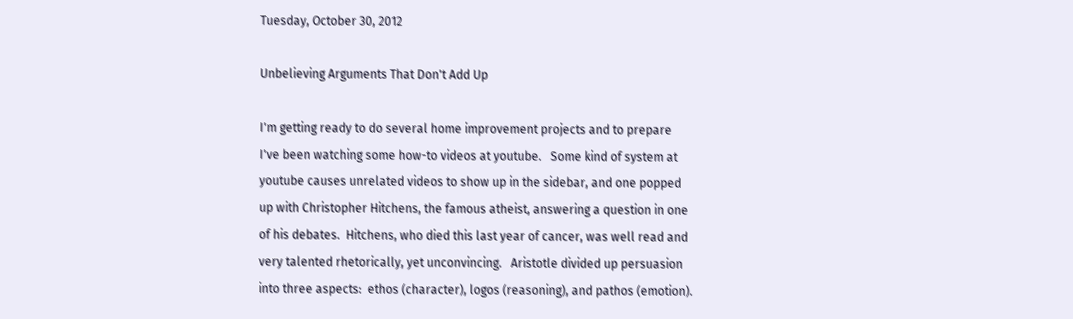Tuesday, October 30, 2012

Unbelieving Arguments That Don't Add Up

I'm getting ready to do several home improvement projects and to prepare I've been watching some how-to videos at youtube.   Some kind of system at youtube causes unrelated videos to show up in the sidebar, and one popped up with Christopher Hitchens, the famous atheist, answering a question in one of his debates.  Hitchens, who died this last year of cancer, was well read and very talented rhetorically, yet unconvincing.   Aristotle divided up persuasion into three aspects:  ethos (character), logos (reasoning), and pathos (emotion).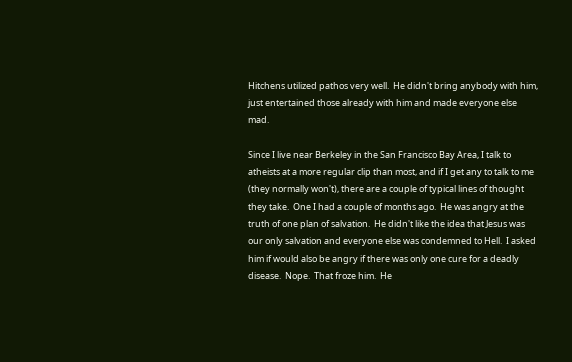Hitchens utilized pathos very well.  He didn't bring anybody with him, just entertained those already with him and made everyone else mad.

Since I live near Berkeley in the San Francisco Bay Area, I talk to atheists at a more regular clip than most, and if I get any to talk to me (they normally won't), there are a couple of typical lines of thought they take.  One I had a couple of months ago.  He was angry at the truth of one plan of salvation.  He didn't like the idea that Jesus was our only salvation and everyone else was condemned to Hell.  I asked him if would also be angry if there was only one cure for a deadly disease.  Nope.  That froze him.  He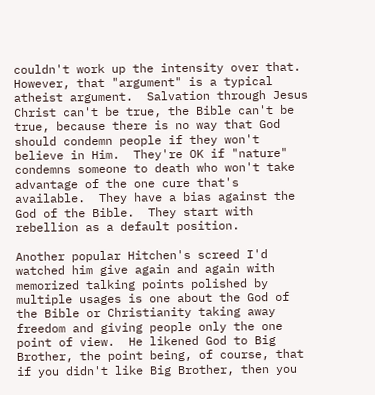couldn't work up the intensity over that.  However, that "argument" is a typical atheist argument.  Salvation through Jesus Christ can't be true, the Bible can't be true, because there is no way that God should condemn people if they won't believe in Him.  They're OK if "nature" condemns someone to death who won't take advantage of the one cure that's available.  They have a bias against the God of the Bible.  They start with rebellion as a default position.

Another popular Hitchen's screed I'd watched him give again and again with memorized talking points polished by multiple usages is one about the God of the Bible or Christianity taking away freedom and giving people only the one point of view.  He likened God to Big Brother, the point being, of course, that if you didn't like Big Brother, then you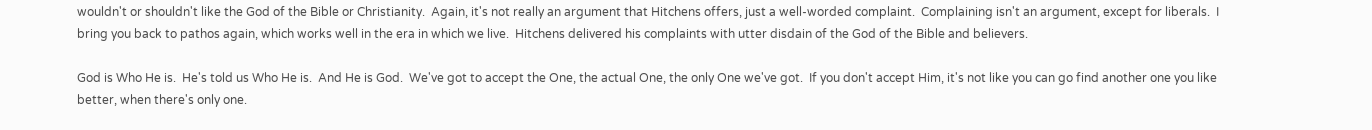wouldn't or shouldn't like the God of the Bible or Christianity.  Again, it's not really an argument that Hitchens offers, just a well-worded complaint.  Complaining isn't an argument, except for liberals.  I bring you back to pathos again, which works well in the era in which we live.  Hitchens delivered his complaints with utter disdain of the God of the Bible and believers.

God is Who He is.  He's told us Who He is.  And He is God.  We've got to accept the One, the actual One, the only One we've got.  If you don't accept Him, it's not like you can go find another one you like better, when there's only one.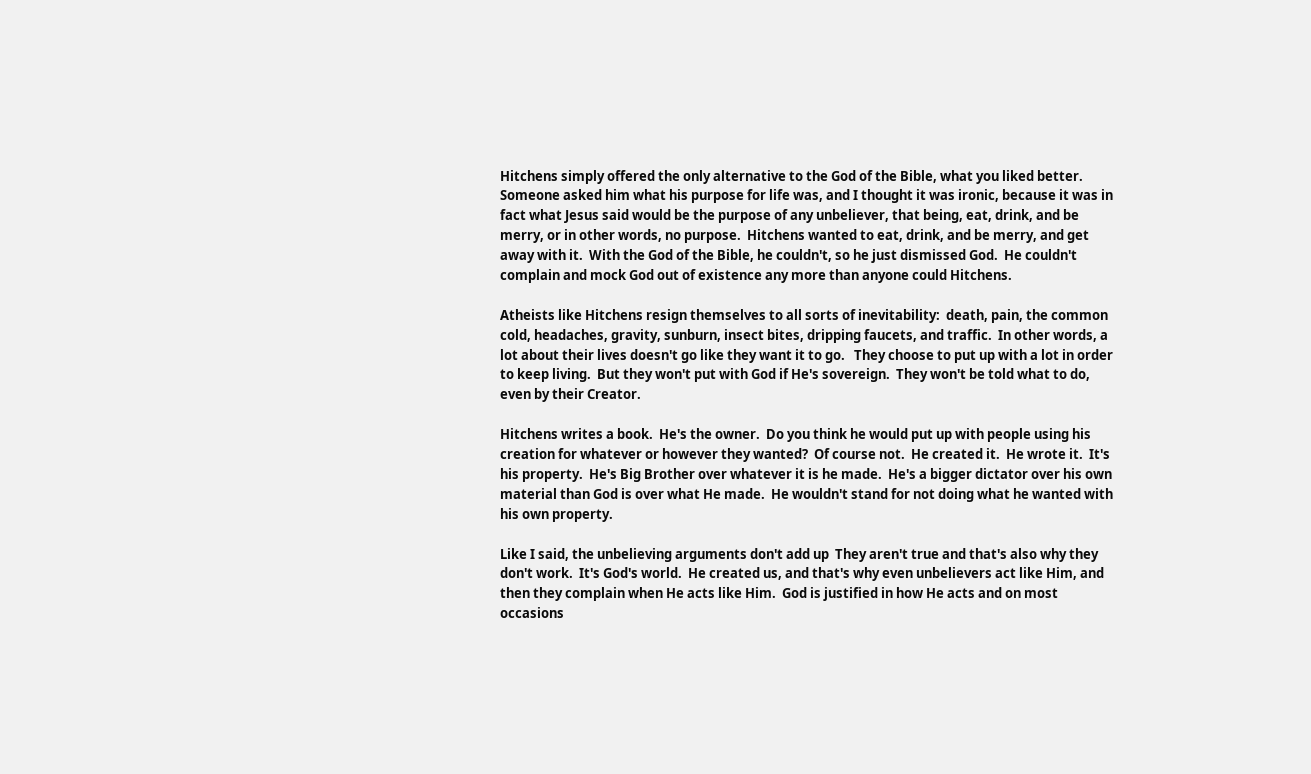Hitchens simply offered the only alternative to the God of the Bible, what you liked better.  Someone asked him what his purpose for life was, and I thought it was ironic, because it was in fact what Jesus said would be the purpose of any unbeliever, that being, eat, drink, and be merry, or in other words, no purpose.  Hitchens wanted to eat, drink, and be merry, and get away with it.  With the God of the Bible, he couldn't, so he just dismissed God.  He couldn't complain and mock God out of existence any more than anyone could Hitchens.

Atheists like Hitchens resign themselves to all sorts of inevitability:  death, pain, the common cold, headaches, gravity, sunburn, insect bites, dripping faucets, and traffic.  In other words, a lot about their lives doesn't go like they want it to go.   They choose to put up with a lot in order to keep living.  But they won't put with God if He's sovereign.  They won't be told what to do, even by their Creator.

Hitchens writes a book.  He's the owner.  Do you think he would put up with people using his creation for whatever or however they wanted?  Of course not.  He created it.  He wrote it.  It's his property.  He's Big Brother over whatever it is he made.  He's a bigger dictator over his own material than God is over what He made.  He wouldn't stand for not doing what he wanted with his own property.

Like I said, the unbelieving arguments don't add up  They aren't true and that's also why they don't work.  It's God's world.  He created us, and that's why even unbelievers act like Him, and then they complain when He acts like Him.  God is justified in how He acts and on most occasions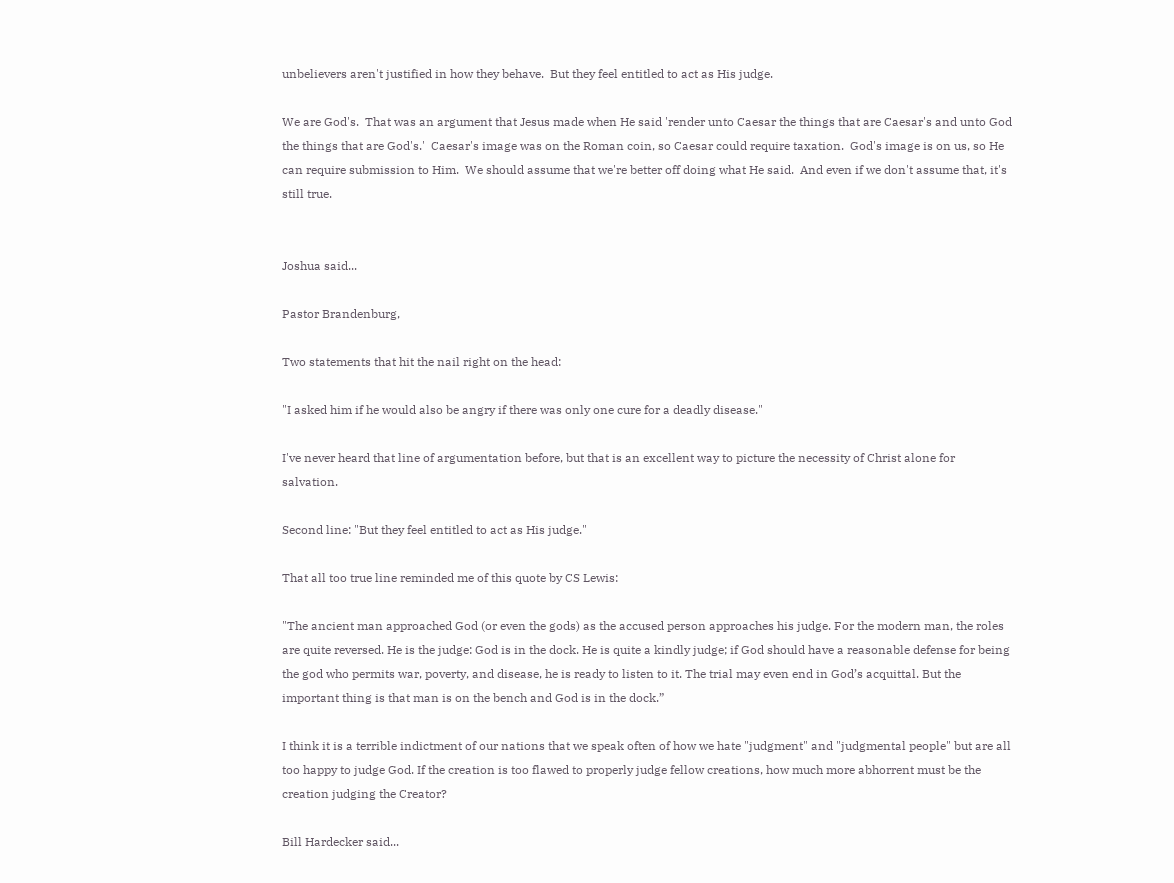unbelievers aren't justified in how they behave.  But they feel entitled to act as His judge.

We are God's.  That was an argument that Jesus made when He said 'render unto Caesar the things that are Caesar's and unto God the things that are God's.'  Caesar's image was on the Roman coin, so Caesar could require taxation.  God's image is on us, so He can require submission to Him.  We should assume that we're better off doing what He said.  And even if we don't assume that, it's still true.


Joshua said...

Pastor Brandenburg,

Two statements that hit the nail right on the head:

"I asked him if he would also be angry if there was only one cure for a deadly disease."

I've never heard that line of argumentation before, but that is an excellent way to picture the necessity of Christ alone for salvation.

Second line: "But they feel entitled to act as His judge."

That all too true line reminded me of this quote by CS Lewis:

"The ancient man approached God (or even the gods) as the accused person approaches his judge. For the modern man, the roles are quite reversed. He is the judge: God is in the dock. He is quite a kindly judge; if God should have a reasonable defense for being the god who permits war, poverty, and disease, he is ready to listen to it. The trial may even end in God’s acquittal. But the important thing is that man is on the bench and God is in the dock.”

I think it is a terrible indictment of our nations that we speak often of how we hate "judgment" and "judgmental people" but are all too happy to judge God. If the creation is too flawed to properly judge fellow creations, how much more abhorrent must be the creation judging the Creator?

Bill Hardecker said...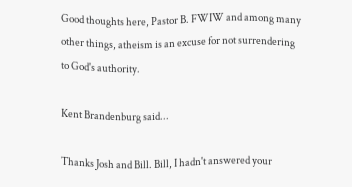Good thoughts here, Pastor B. FWIW and among many other things, atheism is an excuse for not surrendering to God's authority.

Kent Brandenburg said...

Thanks Josh and Bill. Bill, I hadn't answered your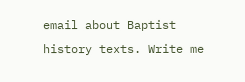email about Baptist history texts. Write me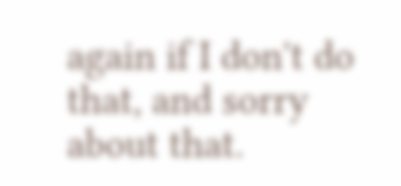again if I don't do that, and sorry about that.